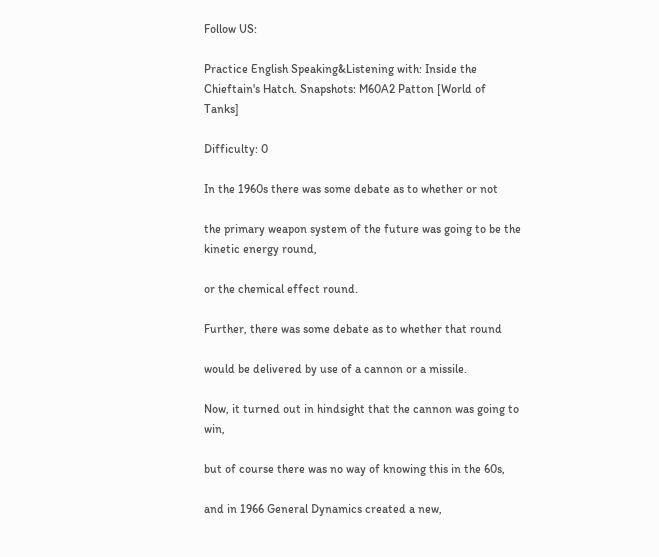Follow US:

Practice English Speaking&Listening with: Inside the Chieftain's Hatch. Snapshots: M60A2 Patton [World of Tanks]

Difficulty: 0

In the 1960s there was some debate as to whether or not

the primary weapon system of the future was going to be the kinetic energy round,

or the chemical effect round.

Further, there was some debate as to whether that round

would be delivered by use of a cannon or a missile.

Now, it turned out in hindsight that the cannon was going to win,

but of course there was no way of knowing this in the 60s,

and in 1966 General Dynamics created a new,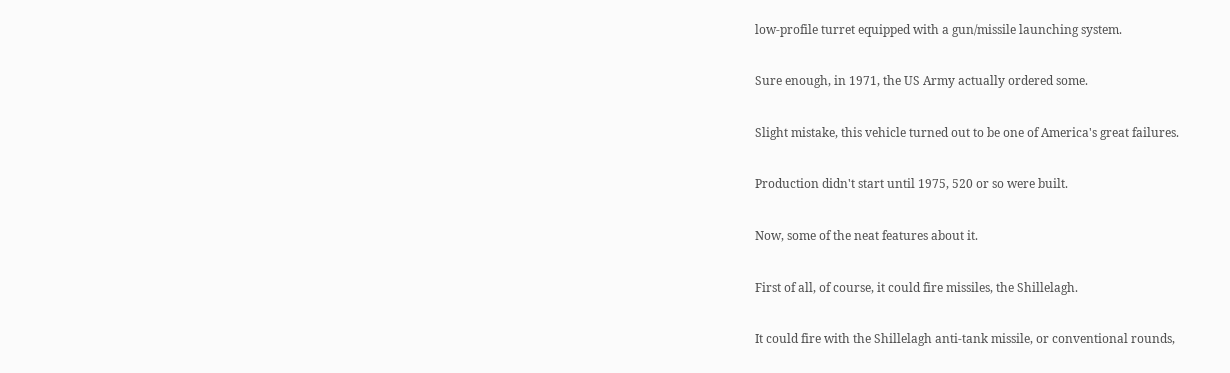low-profile turret equipped with a gun/missile launching system.

Sure enough, in 1971, the US Army actually ordered some.

Slight mistake, this vehicle turned out to be one of America's great failures.

Production didn't start until 1975, 520 or so were built.

Now, some of the neat features about it.

First of all, of course, it could fire missiles, the Shillelagh.

It could fire with the Shillelagh anti-tank missile, or conventional rounds,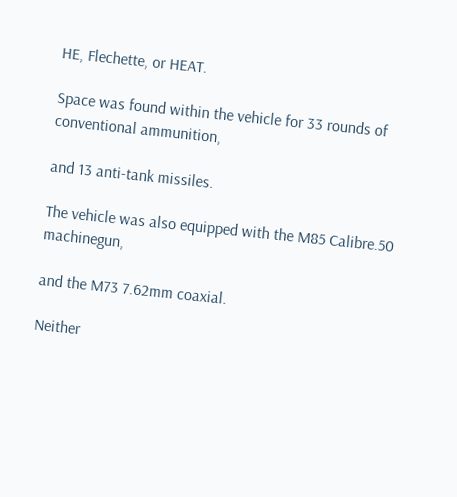HE, Flechette, or HEAT.

Space was found within the vehicle for 33 rounds of conventional ammunition,

and 13 anti-tank missiles.

The vehicle was also equipped with the M85 Calibre.50 machinegun,

and the M73 7.62mm coaxial.

Neither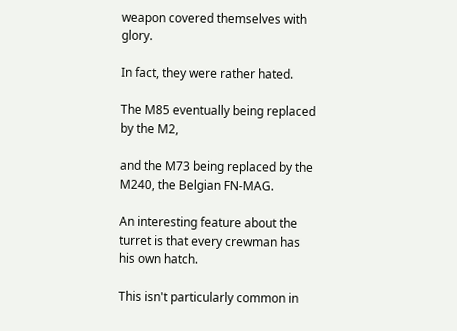weapon covered themselves with glory.

In fact, they were rather hated.

The M85 eventually being replaced by the M2,

and the M73 being replaced by the M240, the Belgian FN-MAG.

An interesting feature about the turret is that every crewman has his own hatch.

This isn't particularly common in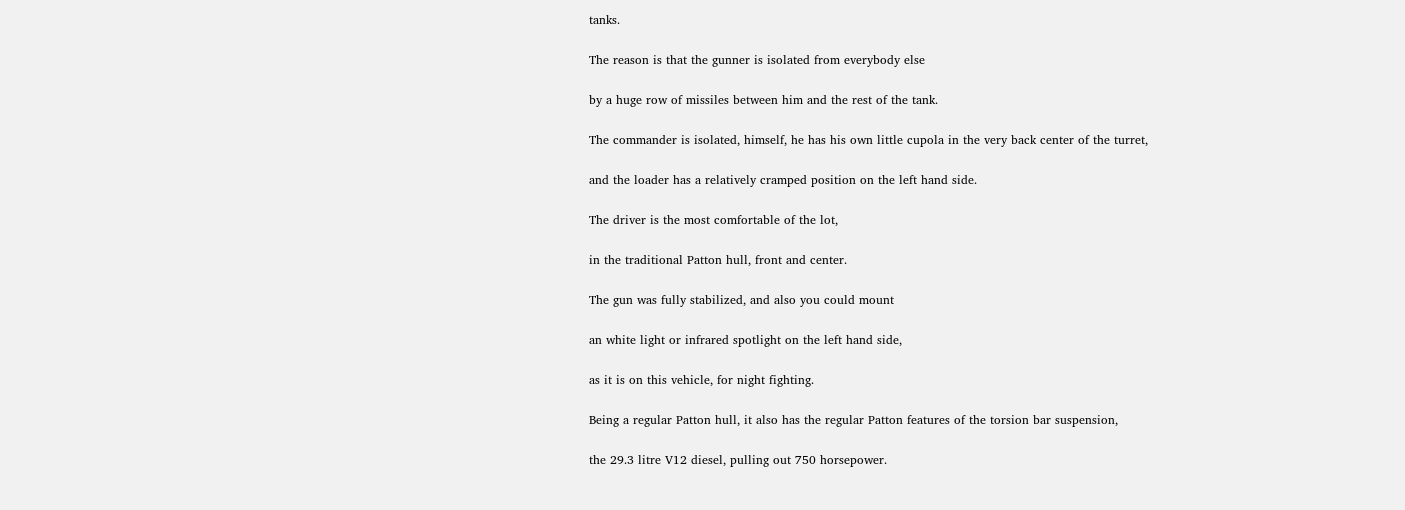tanks.

The reason is that the gunner is isolated from everybody else

by a huge row of missiles between him and the rest of the tank.

The commander is isolated, himself, he has his own little cupola in the very back center of the turret,

and the loader has a relatively cramped position on the left hand side.

The driver is the most comfortable of the lot,

in the traditional Patton hull, front and center.

The gun was fully stabilized, and also you could mount

an white light or infrared spotlight on the left hand side,

as it is on this vehicle, for night fighting.

Being a regular Patton hull, it also has the regular Patton features of the torsion bar suspension,

the 29.3 litre V12 diesel, pulling out 750 horsepower.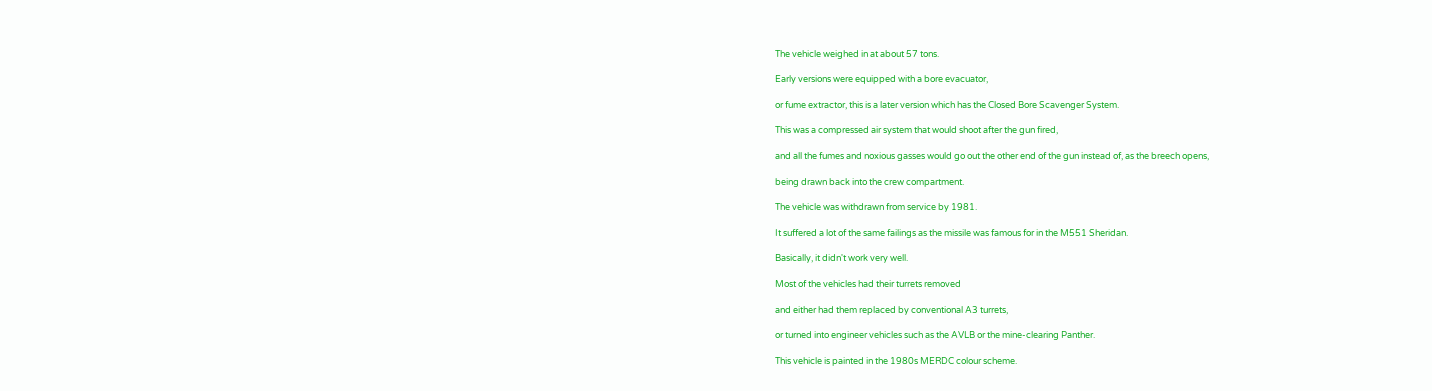The vehicle weighed in at about 57 tons.

Early versions were equipped with a bore evacuator,

or fume extractor, this is a later version which has the Closed Bore Scavenger System.

This was a compressed air system that would shoot after the gun fired,

and all the fumes and noxious gasses would go out the other end of the gun instead of, as the breech opens,

being drawn back into the crew compartment.

The vehicle was withdrawn from service by 1981.

It suffered a lot of the same failings as the missile was famous for in the M551 Sheridan.

Basically, it didn't work very well.

Most of the vehicles had their turrets removed

and either had them replaced by conventional A3 turrets,

or turned into engineer vehicles such as the AVLB or the mine-clearing Panther.

This vehicle is painted in the 1980s MERDC colour scheme.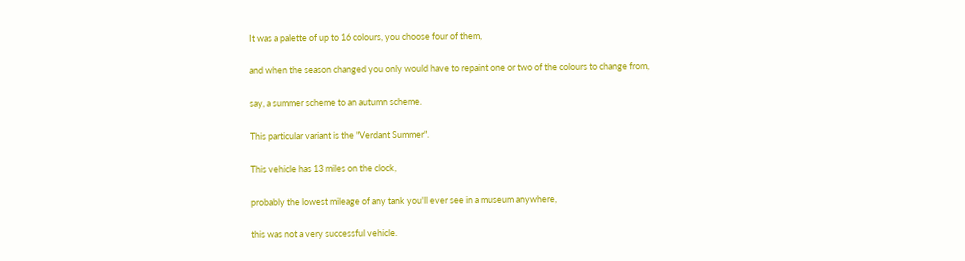It was a palette of up to 16 colours, you choose four of them,

and when the season changed you only would have to repaint one or two of the colours to change from,

say, a summer scheme to an autumn scheme.

This particular variant is the "Verdant Summer".

This vehicle has 13 miles on the clock,

probably the lowest mileage of any tank you'll ever see in a museum anywhere,

this was not a very successful vehicle.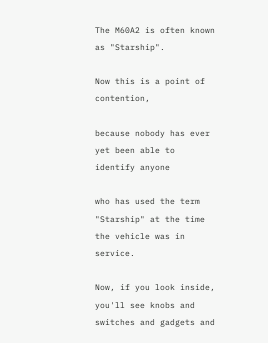The M60A2 is often known as "Starship".

Now this is a point of contention,

because nobody has ever yet been able to identify anyone

who has used the term "Starship" at the time the vehicle was in service.

Now, if you look inside, you'll see knobs and switches and gadgets and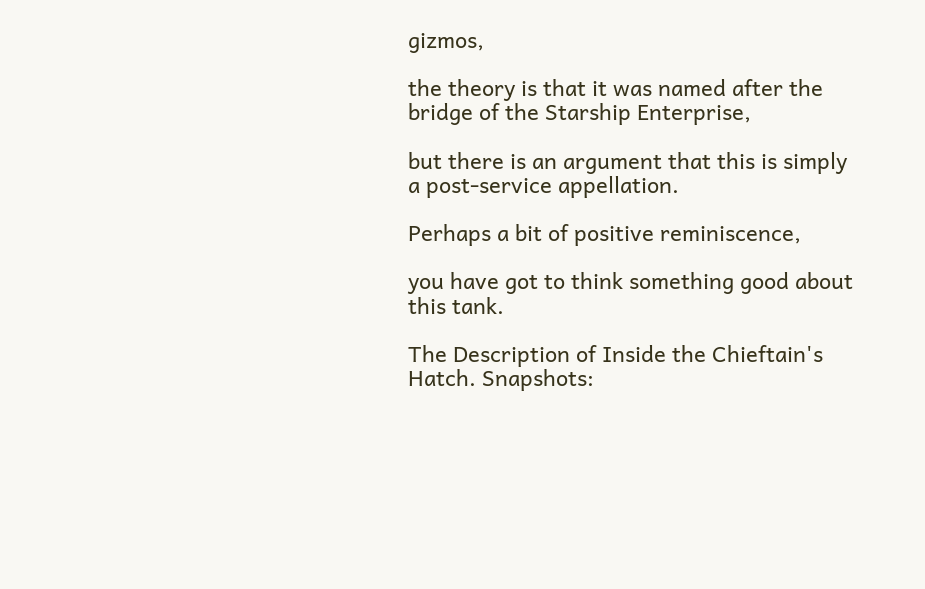gizmos,

the theory is that it was named after the bridge of the Starship Enterprise,

but there is an argument that this is simply a post-service appellation.

Perhaps a bit of positive reminiscence,

you have got to think something good about this tank.

The Description of Inside the Chieftain's Hatch. Snapshots: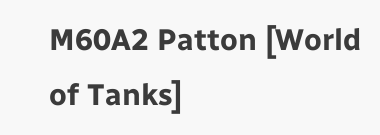M60A2 Patton [World of Tanks]